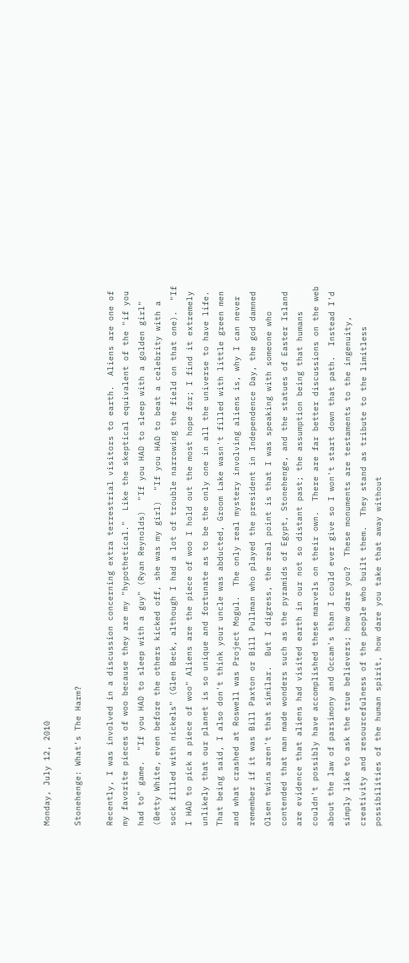Monday, July 12, 2010

Stonehenge: What's The Harm?

Recently, I was involved in a discussion concerning extra terrestrial visitors to earth.  Aliens are one of my favorite pieces of woo because they are my "hypothetical."  Like the skeptical equivalent of the "if you had to" game.  "If you HAD to sleep with a guy" (Ryan Reynolds)  "If you HAD to sleep with a golden girl" (Betty White, even before the others kicked off, she was my girl)  "If you HAD to beat a celebrity with a sock filled with nickels" (Glen Beck, although I had a lot of trouble narrowing the field on that one).  "If I HAD to pick a piece of woo" Aliens are the piece of woo I hold out the most hope for; I find it extremely unlikely that our planet is so unique and fortunate as to be the only one in all the universe to have life.  That being said, I also don't think your uncle was abducted, Groom Lake wasn't filled with little green men and what crashed at Roswell was Project Mogul.  The only real mystery involving aliens is, why I can never remember if it was Bill Paxton or Bill Pullman who played the president in Independence Day, the god damned Olsen twins aren't that similar.  But I digress, the real point is that I was speaking with someone who contended that man made wonders such as the pyramids of Egypt, Stonehenge, and the statues of Easter Island are evidence that aliens had visited earth in our not so distant past; the assumption being that humans couldn't possibly have accomplished these marvels on their own.  There are far better discussions on the web about the law of parsimony and Occam's than I could ever give so I won't start down that path.  Instead I'd simply like to ask the true believers; how dare you?  These monuments are testaments to the ingenuity, creativity and resourcefulness of the people who built them.  They stand as tribute to the limitless possibilities of the human spirit, how dare you take that away without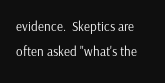evidence.  Skeptics are often asked "what's the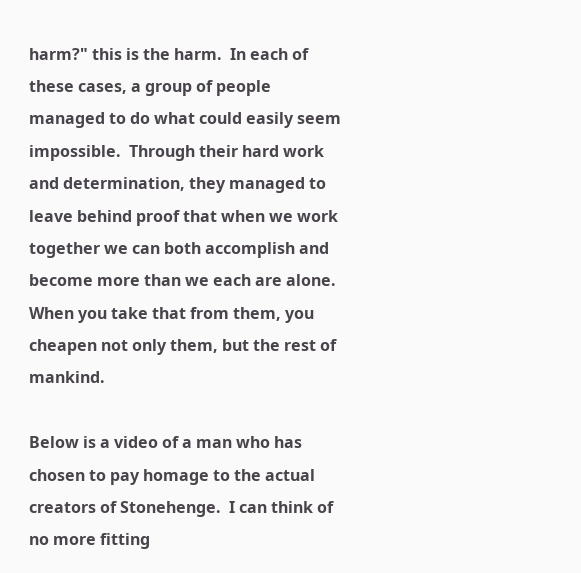harm?" this is the harm.  In each of these cases, a group of people managed to do what could easily seem impossible.  Through their hard work and determination, they managed to leave behind proof that when we work together we can both accomplish and become more than we each are alone.  When you take that from them, you cheapen not only them, but the rest of mankind.

Below is a video of a man who has chosen to pay homage to the actual creators of Stonehenge.  I can think of no more fitting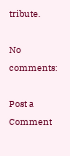tribute.

No comments:

Post a Comment